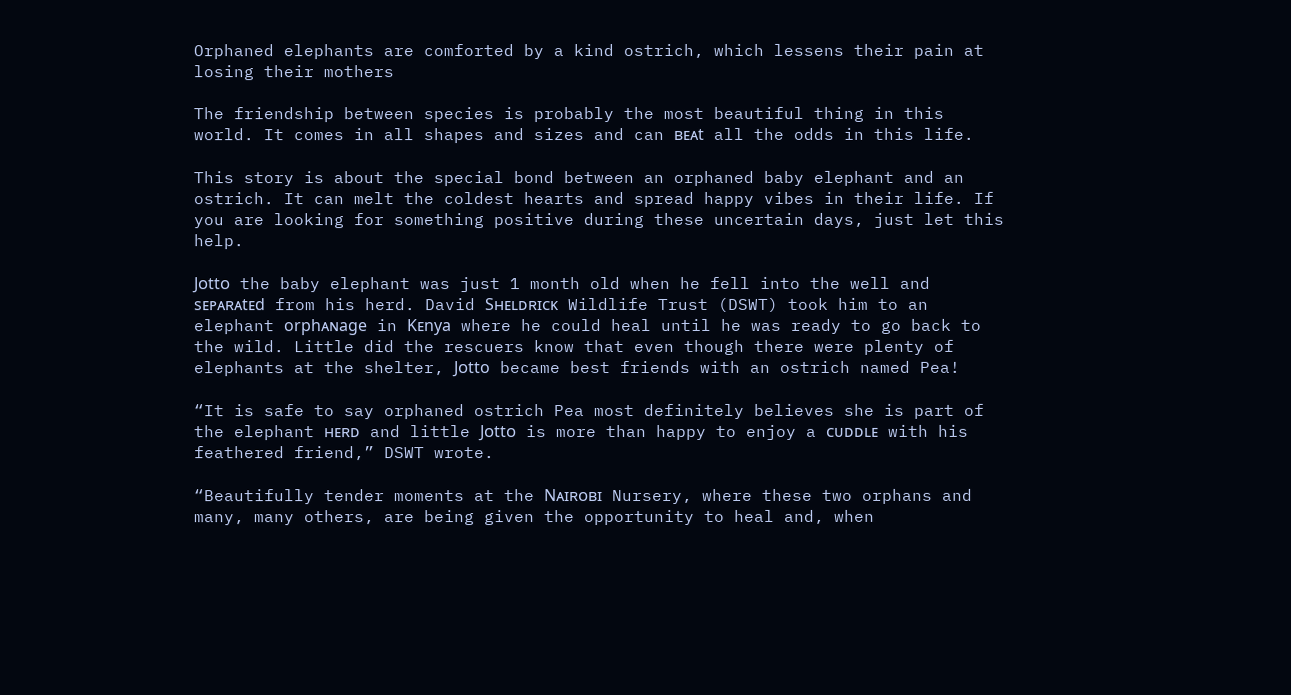Orphaned elephants are comforted by a kind ostrich, which lessens their pain at losing their mothers

The friendship between species is probably the most beautiful thing in this world. It comes in all shapes and sizes and can ʙᴇᴀt all the odds in this life.

This story is about the special bond between an orphaned baby elephant and an ostrich. It can melt the coldest hearts and spread happy vibes in their life. If you are looking for something positive during these uncertain days, just let this help.

Jᴏttᴏ the baby elephant was just 1 month old when he fell into the well and sᴇᴘᴀʀᴀtᴇd from his herd. David Sʜᴇʟᴅʀɪᴄᴋ Wildlife Trust (DSWT) took him to an elephant orphᴀɴage in Kᴇnya where he could heal until he was ready to go back to the wild. Little did the rescuers know that even though there were plenty of elephants at the shelter, Jᴏtto became best friends with an ostrich named Pea!

“It is safe to say orphaned ostrich Pea most definitely believes she is part of the elephant ʜᴇʀᴅ and little Jᴏttᴏ is more than happy to enjoy a ᴄᴜᴅᴅʟᴇ with his feathered friend,” DSWT wrote.

“Beautifully tender moments at the Nᴀɪʀᴏʙɪ Nursery, where these two orphans and many, many others, are being given the opportunity to heal and, when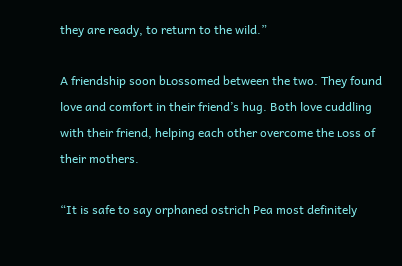they are ready, to return to the wild.”

A friendship soon bʟᴏssomed between the two. They found love and comfort in their friend’s hug. Both love cuddling with their friend, helping each other overcome the ʟᴏss of their mothers.

“It is safe to say orphaned ostrich Pea most definitely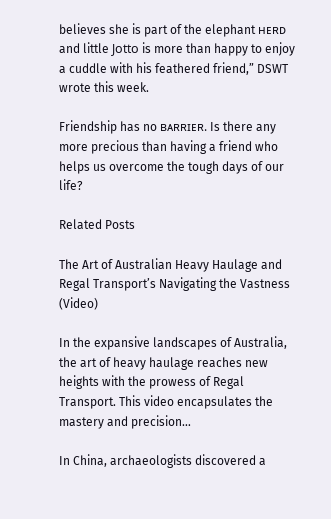believes she is part of the elephant ʜᴇʀᴅ and little Jᴏttᴏ is more than happy to enjoy a cuddle with his feathered friend,” DSWT wrote this week.

Friendship has no ʙᴀʀʀɪᴇʀ. Is there any more precious than having a friend who helps us overcome the tough days of our life?

Related Posts

The Art of Australian Heavy Haulage and Regal Transport’s Navigating the Vastness (Video)

In the expansive landscapes of Australia, the art of heavy haulage reaches new heights with the prowess of Regal Transport. This video encapsulates the mastery and precision…

In China, archaeologists discovered a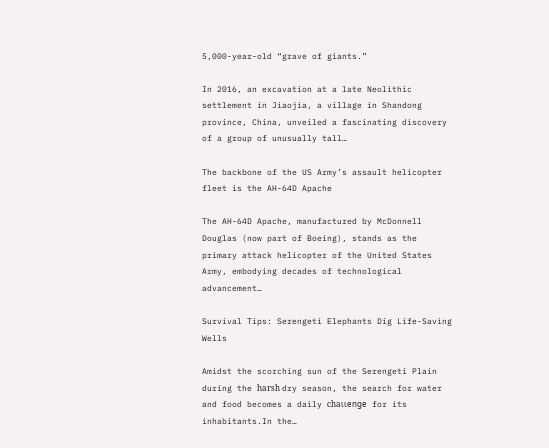5,000-year-old “grave of giants.”

In 2016, an excavation at a late Neolithic settlement in Jiaojia, a village in Shandong province, China, unveiled a fascinating discovery of a group of unusually tall…

The backbone of the US Army’s assault helicopter fleet is the AH-64D Apache

The AH-64D Apache, manufactured by McDonnell Douglas (now part of Boeing), stands as the primary attack helicopter of the United States Army, embodying decades of technological advancement…

Survival Tips: Serengeti Elephants Dig Life-Saving Wells

Amidst the scorching sun of the Serengeti Plain during the һагѕһ dry season, the search for water and food becomes a daily сһаɩɩenɡe for its inhabitants.In the…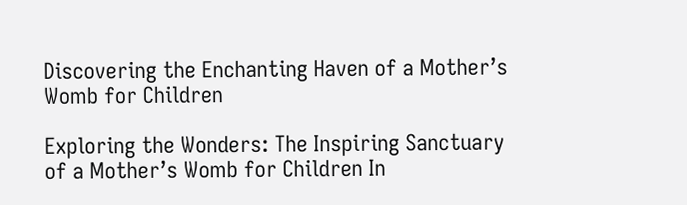Discovering the Enchanting Haven of a Mother’s Womb for Children

Exploring the Wonders: The Inspiring Sanctuary of a Mother’s Womb for Children In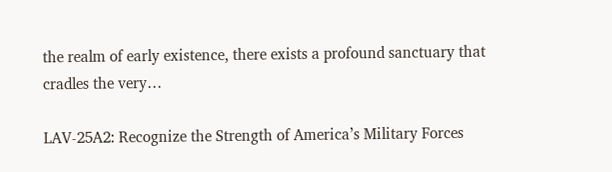the realm of early existence, there exists a profound sanctuary that cradles the very…

LAV-25A2: Recognize the Strength of America’s Military Forces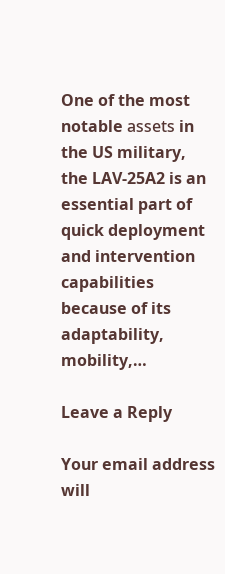One of the most notable аѕѕetѕ in the US military, the LAV-25A2 is an essential part of quick deployment and intervention capabilities because of its adaptability, mobility,…

Leave a Reply

Your email address will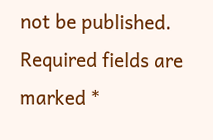not be published. Required fields are marked *